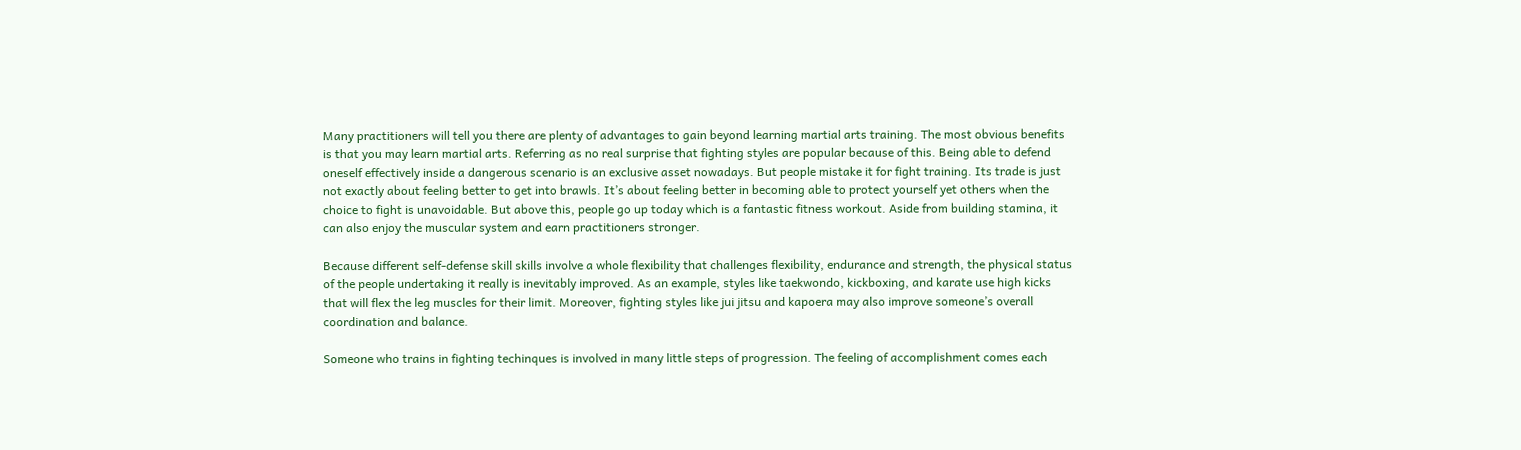Many practitioners will tell you there are plenty of advantages to gain beyond learning martial arts training. The most obvious benefits is that you may learn martial arts. Referring as no real surprise that fighting styles are popular because of this. Being able to defend oneself effectively inside a dangerous scenario is an exclusive asset nowadays. But people mistake it for fight training. Its trade is just not exactly about feeling better to get into brawls. It’s about feeling better in becoming able to protect yourself yet others when the choice to fight is unavoidable. But above this, people go up today which is a fantastic fitness workout. Aside from building stamina, it can also enjoy the muscular system and earn practitioners stronger.

Because different self-defense skill skills involve a whole flexibility that challenges flexibility, endurance and strength, the physical status of the people undertaking it really is inevitably improved. As an example, styles like taekwondo, kickboxing, and karate use high kicks that will flex the leg muscles for their limit. Moreover, fighting styles like jui jitsu and kapoera may also improve someone’s overall coordination and balance.

Someone who trains in fighting techinques is involved in many little steps of progression. The feeling of accomplishment comes each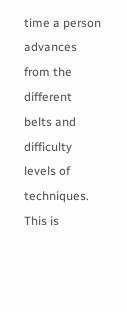time a person advances from the different belts and difficulty levels of techniques. This is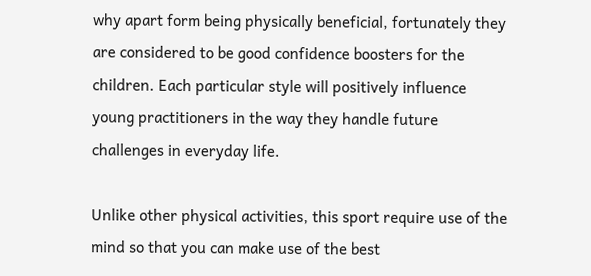why apart form being physically beneficial, fortunately they are considered to be good confidence boosters for the children. Each particular style will positively influence young practitioners in the way they handle future challenges in everyday life.

Unlike other physical activities, this sport require use of the mind so that you can make use of the best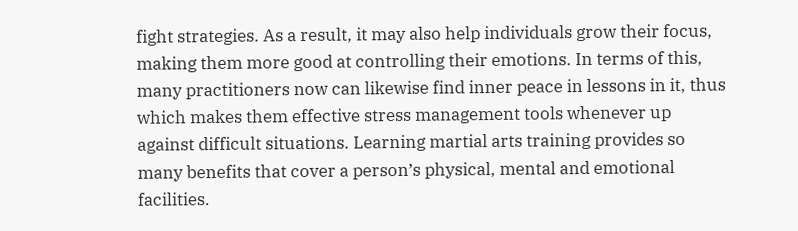fight strategies. As a result, it may also help individuals grow their focus, making them more good at controlling their emotions. In terms of this, many practitioners now can likewise find inner peace in lessons in it, thus which makes them effective stress management tools whenever up against difficult situations. Learning martial arts training provides so many benefits that cover a person’s physical, mental and emotional facilities.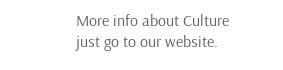More info about Culture just go to our website.